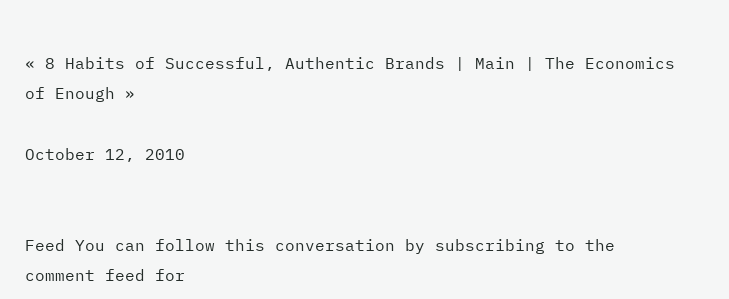« 8 Habits of Successful, Authentic Brands | Main | The Economics of Enough »

October 12, 2010


Feed You can follow this conversation by subscribing to the comment feed for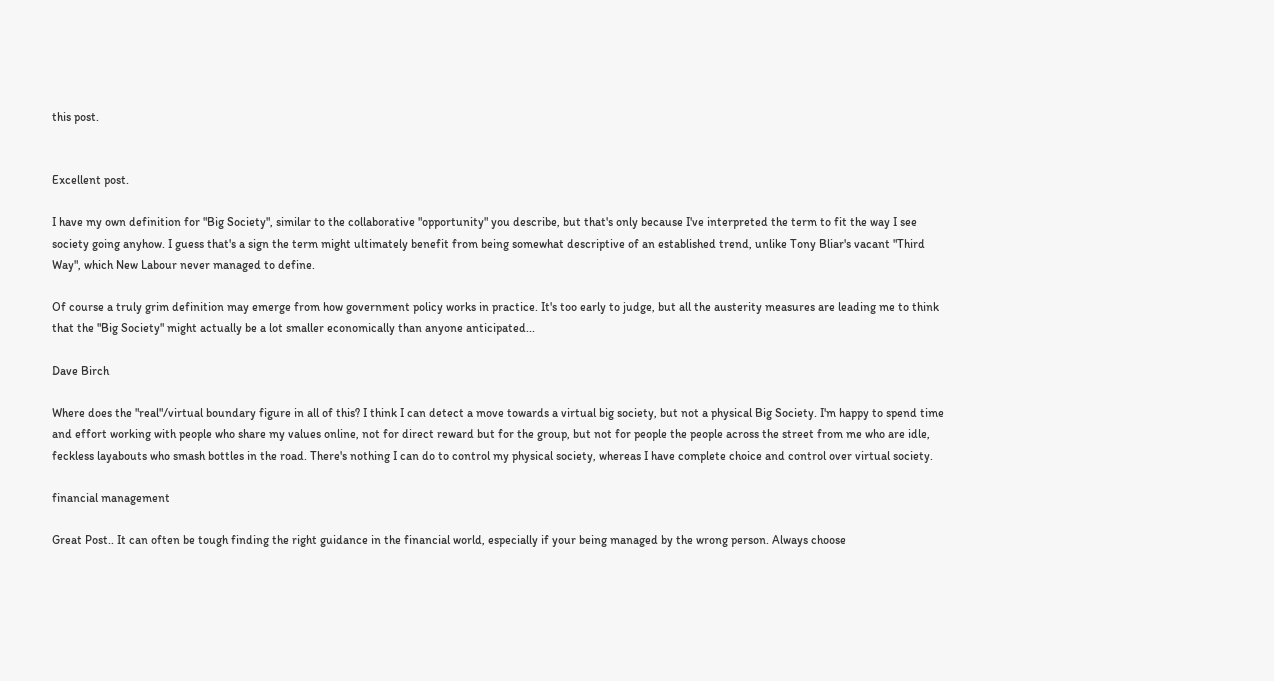this post.


Excellent post.

I have my own definition for "Big Society", similar to the collaborative "opportunity" you describe, but that's only because I've interpreted the term to fit the way I see society going anyhow. I guess that's a sign the term might ultimately benefit from being somewhat descriptive of an established trend, unlike Tony Bliar's vacant "Third Way", which New Labour never managed to define.

Of course a truly grim definition may emerge from how government policy works in practice. It's too early to judge, but all the austerity measures are leading me to think that the "Big Society" might actually be a lot smaller economically than anyone anticipated...

Dave Birch

Where does the "real"/virtual boundary figure in all of this? I think I can detect a move towards a virtual big society, but not a physical Big Society. I'm happy to spend time and effort working with people who share my values online, not for direct reward but for the group, but not for people the people across the street from me who are idle, feckless layabouts who smash bottles in the road. There's nothing I can do to control my physical society, whereas I have complete choice and control over virtual society.

financial management

Great Post.. It can often be tough finding the right guidance in the financial world, especially if your being managed by the wrong person. Always choose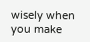wisely when you make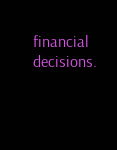financial decisions.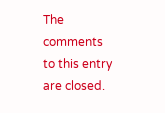The comments to this entry are closed.